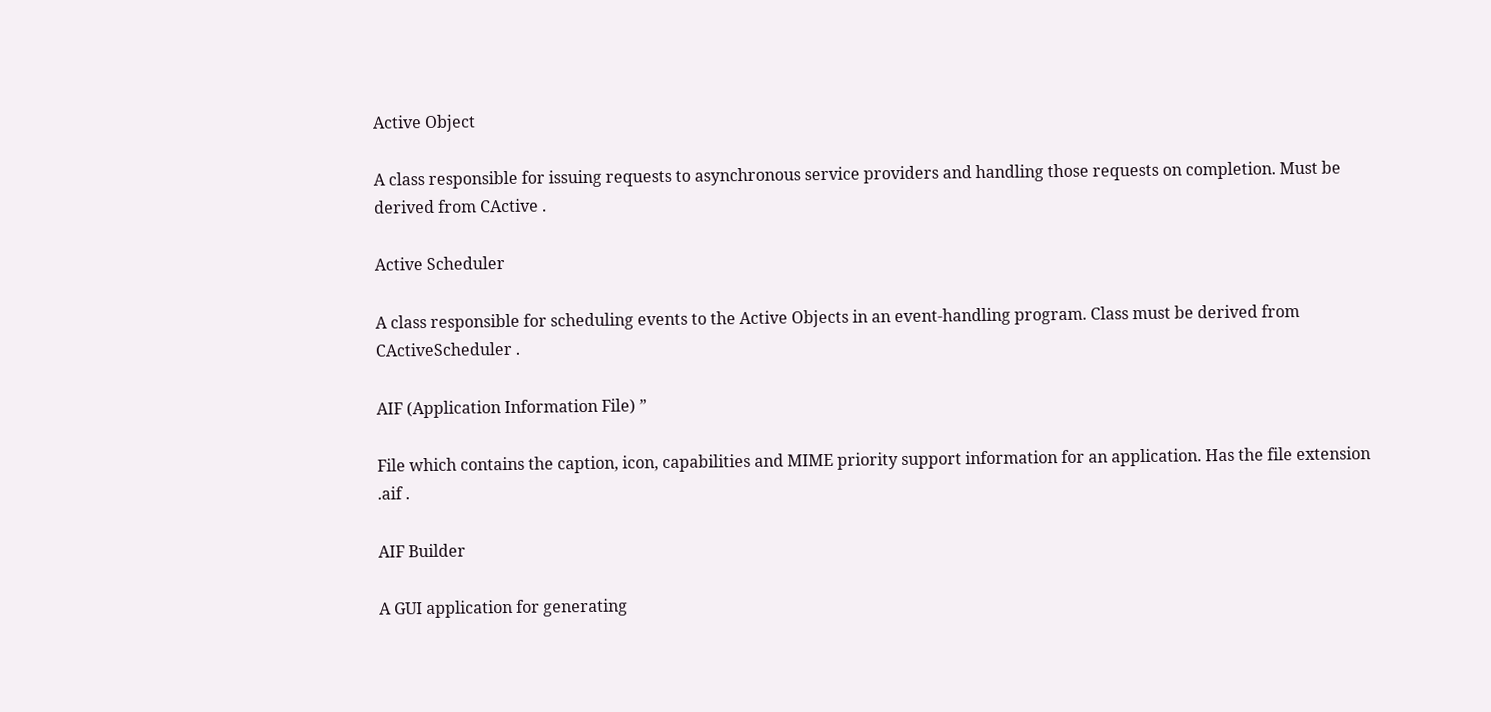Active Object

A class responsible for issuing requests to asynchronous service providers and handling those requests on completion. Must be derived from CActive .

Active Scheduler

A class responsible for scheduling events to the Active Objects in an event-handling program. Class must be derived from CActiveScheduler .

AIF (Application Information File) ”

File which contains the caption, icon, capabilities and MIME priority support information for an application. Has the file extension .aif .

AIF Builder

A GUI application for generating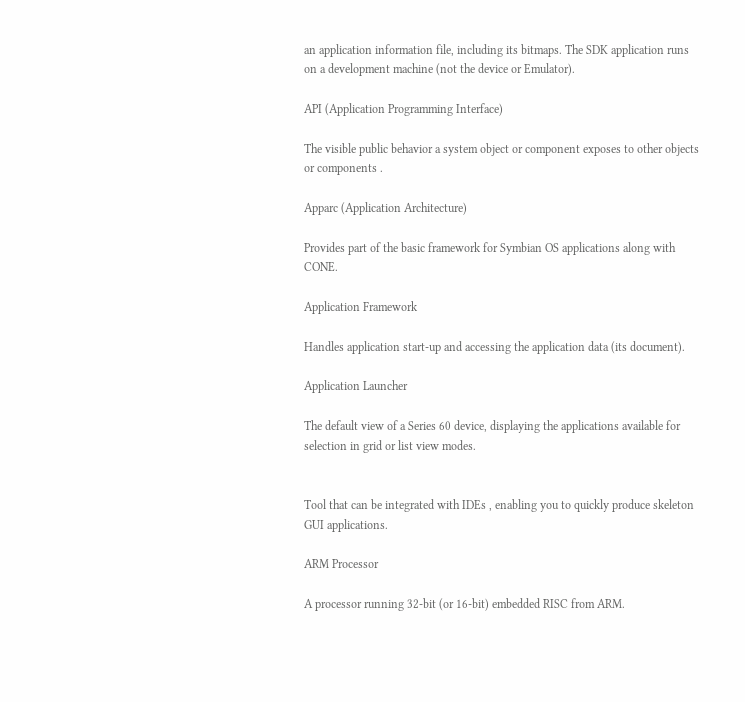an application information file, including its bitmaps. The SDK application runs on a development machine (not the device or Emulator).

API (Application Programming Interface)

The visible public behavior a system object or component exposes to other objects or components .

Apparc (Application Architecture)

Provides part of the basic framework for Symbian OS applications along with CONE.

Application Framework

Handles application start-up and accessing the application data (its document).

Application Launcher

The default view of a Series 60 device, displaying the applications available for selection in grid or list view modes.


Tool that can be integrated with IDEs , enabling you to quickly produce skeleton GUI applications.

ARM Processor

A processor running 32-bit (or 16-bit) embedded RISC from ARM.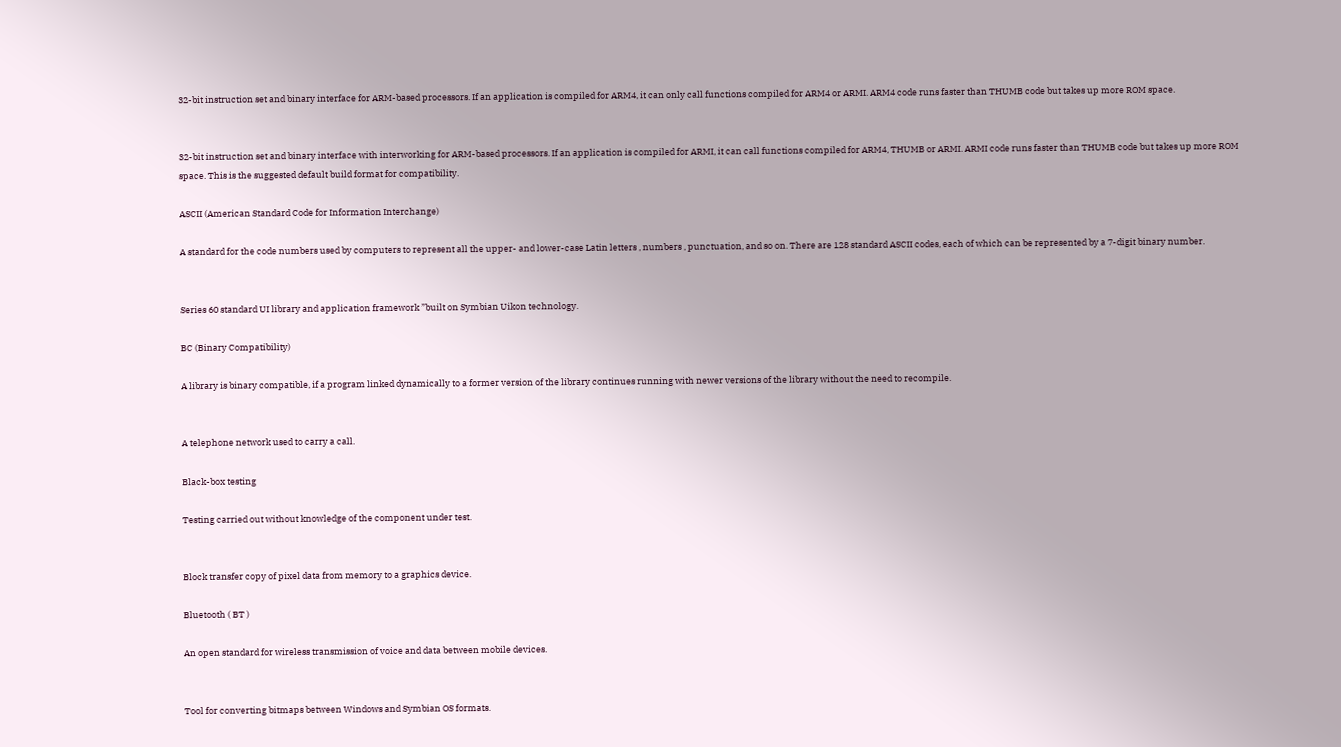32-bit instruction set and binary interface for ARM-based processors. If an application is compiled for ARM4, it can only call functions compiled for ARM4 or ARMI. ARM4 code runs faster than THUMB code but takes up more ROM space.


32-bit instruction set and binary interface with interworking for ARM-based processors. If an application is compiled for ARMI, it can call functions compiled for ARM4, THUMB or ARMI. ARMI code runs faster than THUMB code but takes up more ROM space. This is the suggested default build format for compatibility.

ASCII (American Standard Code for Information Interchange)

A standard for the code numbers used by computers to represent all the upper- and lower-case Latin letters , numbers , punctuation, and so on. There are 128 standard ASCII codes, each of which can be represented by a 7-digit binary number.


Series 60 standard UI library and application framework ”built on Symbian Uikon technology.

BC (Binary Compatibility)

A library is binary compatible, if a program linked dynamically to a former version of the library continues running with newer versions of the library without the need to recompile.


A telephone network used to carry a call.

Black-box testing

Testing carried out without knowledge of the component under test.


Block transfer copy of pixel data from memory to a graphics device.

Bluetooth ( BT )

An open standard for wireless transmission of voice and data between mobile devices.


Tool for converting bitmaps between Windows and Symbian OS formats.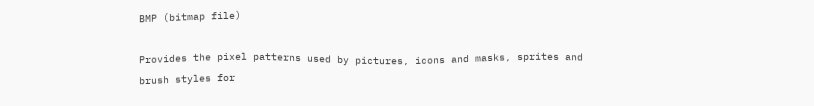BMP (bitmap file)

Provides the pixel patterns used by pictures, icons and masks, sprites and brush styles for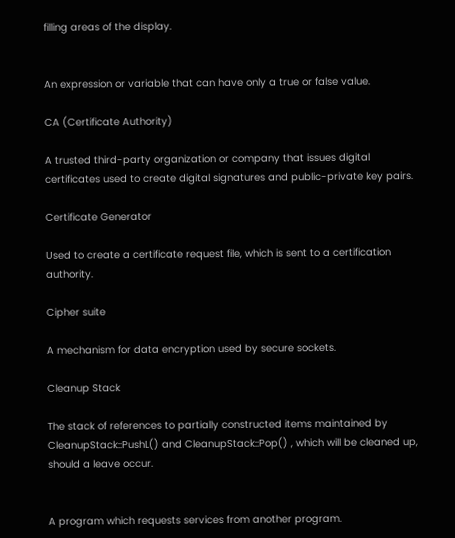filling areas of the display.


An expression or variable that can have only a true or false value.

CA (Certificate Authority)

A trusted third-party organization or company that issues digital certificates used to create digital signatures and public-private key pairs.

Certificate Generator

Used to create a certificate request file, which is sent to a certification authority.

Cipher suite

A mechanism for data encryption used by secure sockets.

Cleanup Stack

The stack of references to partially constructed items maintained by CleanupStack::PushL() and CleanupStack::Pop() , which will be cleaned up, should a leave occur.


A program which requests services from another program.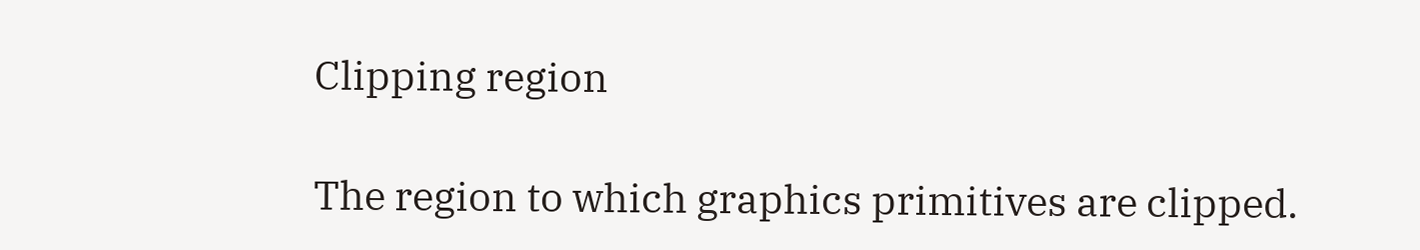Clipping region

The region to which graphics primitives are clipped.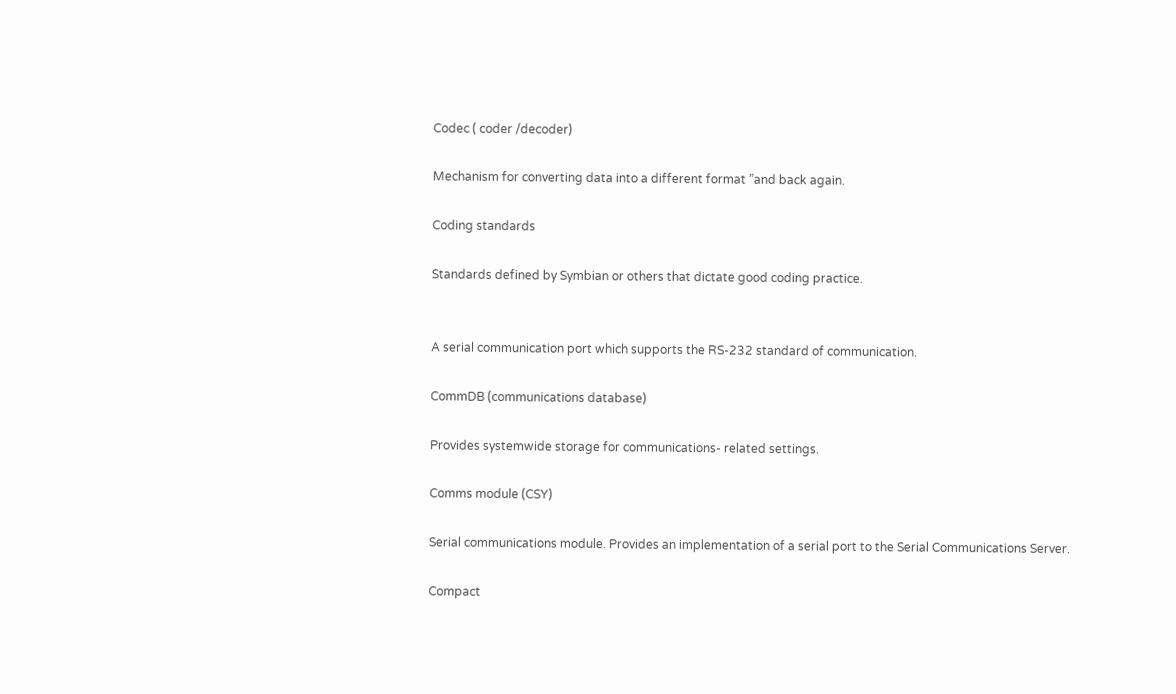Codec ( coder /decoder)

Mechanism for converting data into a different format ”and back again.

Coding standards

Standards defined by Symbian or others that dictate good coding practice.


A serial communication port which supports the RS-232 standard of communication.

CommDB (communications database)

Provides systemwide storage for communications- related settings.

Comms module (CSY)

Serial communications module. Provides an implementation of a serial port to the Serial Communications Server.

Compact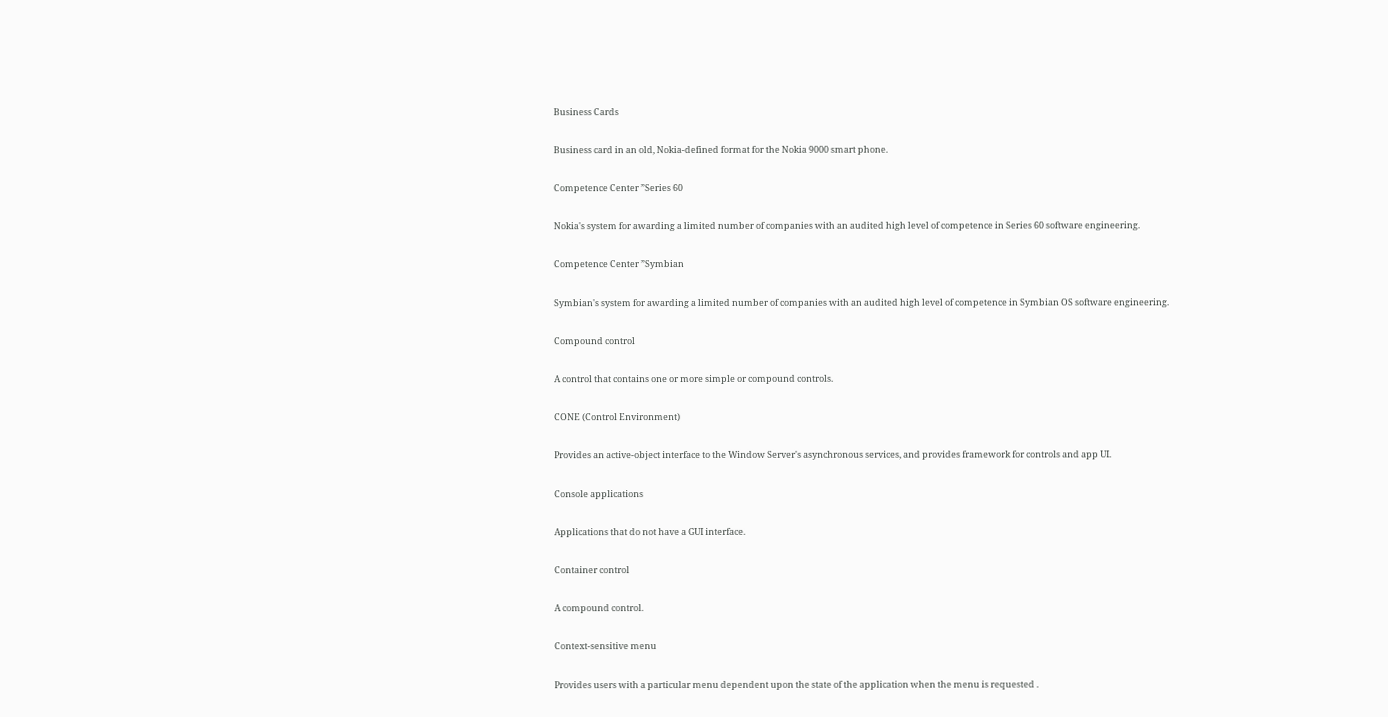Business Cards

Business card in an old, Nokia-defined format for the Nokia 9000 smart phone.

Competence Center ”Series 60

Nokia's system for awarding a limited number of companies with an audited high level of competence in Series 60 software engineering.

Competence Center ”Symbian

Symbian's system for awarding a limited number of companies with an audited high level of competence in Symbian OS software engineering.

Compound control

A control that contains one or more simple or compound controls.

CONE (Control Environment)

Provides an active-object interface to the Window Server's asynchronous services, and provides framework for controls and app UI.

Console applications

Applications that do not have a GUI interface.

Container control

A compound control.

Context-sensitive menu

Provides users with a particular menu dependent upon the state of the application when the menu is requested .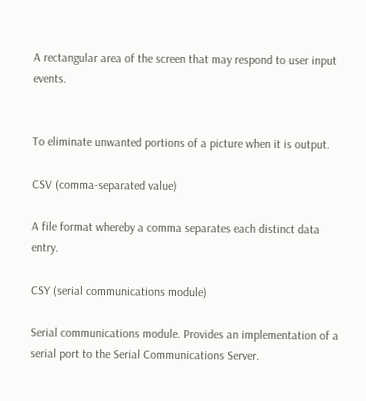A rectangular area of the screen that may respond to user input events.


To eliminate unwanted portions of a picture when it is output.

CSV (comma-separated value)

A file format whereby a comma separates each distinct data entry.

CSY (serial communications module)

Serial communications module. Provides an implementation of a serial port to the Serial Communications Server.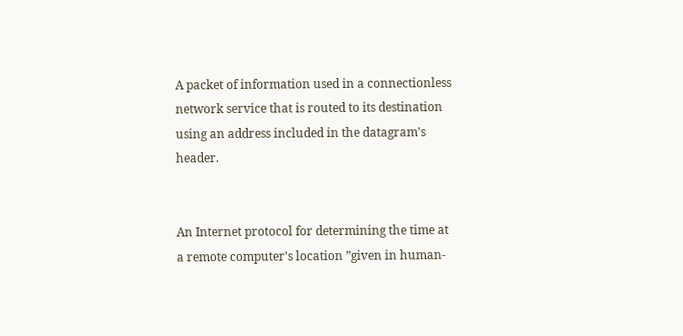A packet of information used in a connectionless network service that is routed to its destination using an address included in the datagram's header.


An Internet protocol for determining the time at a remote computer's location ”given in human-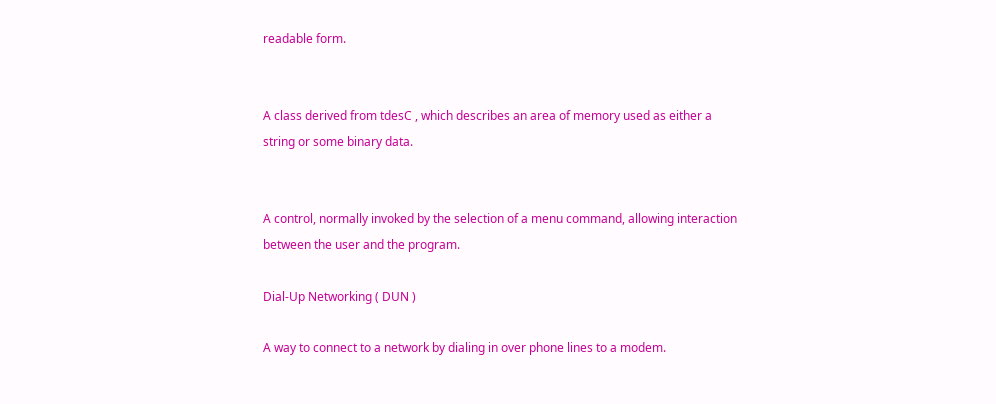readable form.


A class derived from tdesC , which describes an area of memory used as either a string or some binary data.


A control, normally invoked by the selection of a menu command, allowing interaction between the user and the program.

Dial-Up Networking ( DUN )

A way to connect to a network by dialing in over phone lines to a modem.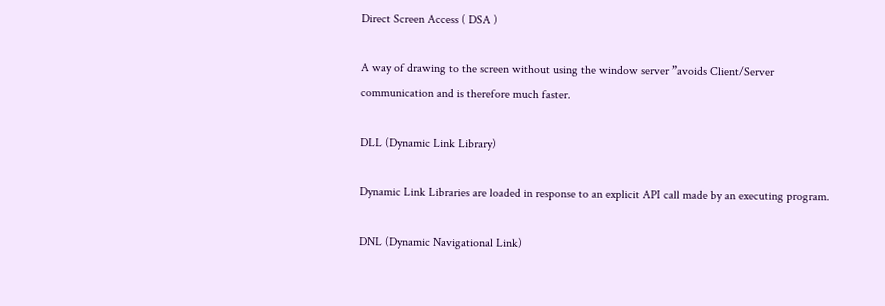Direct Screen Access ( DSA )

A way of drawing to the screen without using the window server ”avoids Client/Server communication and is therefore much faster.

DLL (Dynamic Link Library)

Dynamic Link Libraries are loaded in response to an explicit API call made by an executing program.

DNL (Dynamic Navigational Link)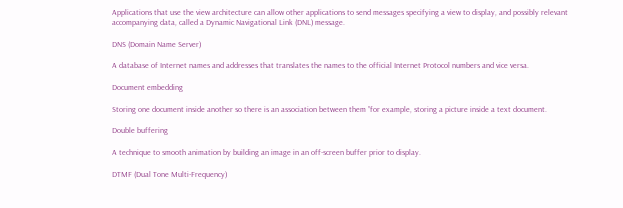Applications that use the view architecture can allow other applications to send messages specifying a view to display, and possibly relevant accompanying data, called a Dynamic Navigational Link (DNL) message.

DNS (Domain Name Server)

A database of Internet names and addresses that translates the names to the official Internet Protocol numbers and vice versa.

Document embedding

Storing one document inside another so there is an association between them ”for example, storing a picture inside a text document.

Double buffering

A technique to smooth animation by building an image in an off-screen buffer prior to display.

DTMF (Dual Tone Multi-Frequency)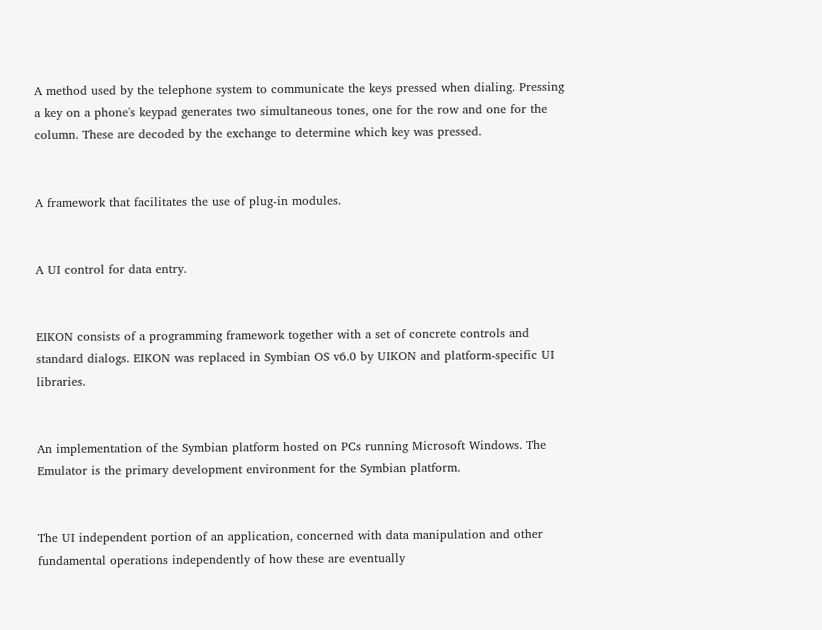A method used by the telephone system to communicate the keys pressed when dialing. Pressing a key on a phone's keypad generates two simultaneous tones, one for the row and one for the column. These are decoded by the exchange to determine which key was pressed.


A framework that facilitates the use of plug-in modules.


A UI control for data entry.


EIKON consists of a programming framework together with a set of concrete controls and standard dialogs. EIKON was replaced in Symbian OS v6.0 by UIKON and platform-specific UI libraries.


An implementation of the Symbian platform hosted on PCs running Microsoft Windows. The Emulator is the primary development environment for the Symbian platform.


The UI independent portion of an application, concerned with data manipulation and other fundamental operations independently of how these are eventually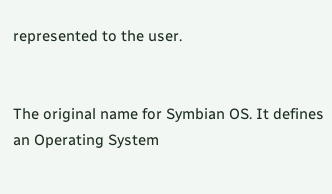represented to the user.


The original name for Symbian OS. It defines an Operating System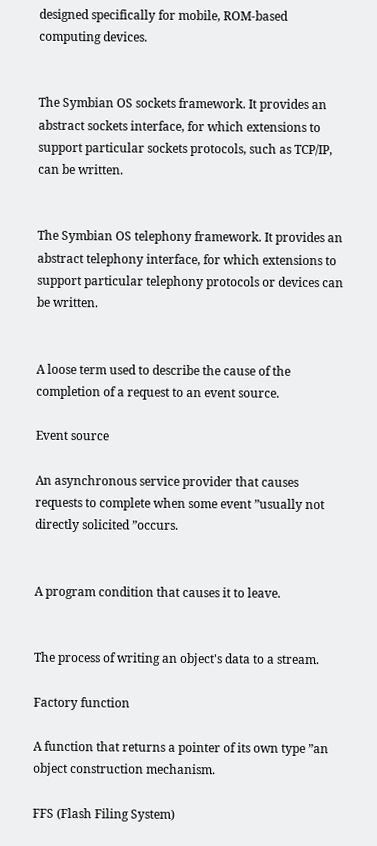designed specifically for mobile, ROM-based computing devices.


The Symbian OS sockets framework. It provides an abstract sockets interface, for which extensions to support particular sockets protocols, such as TCP/IP, can be written.


The Symbian OS telephony framework. It provides an abstract telephony interface, for which extensions to support particular telephony protocols or devices can be written.


A loose term used to describe the cause of the completion of a request to an event source.

Event source

An asynchronous service provider that causes requests to complete when some event ”usually not directly solicited ”occurs.


A program condition that causes it to leave.


The process of writing an object's data to a stream.

Factory function

A function that returns a pointer of its own type ”an object construction mechanism.

FFS (Flash Filing System)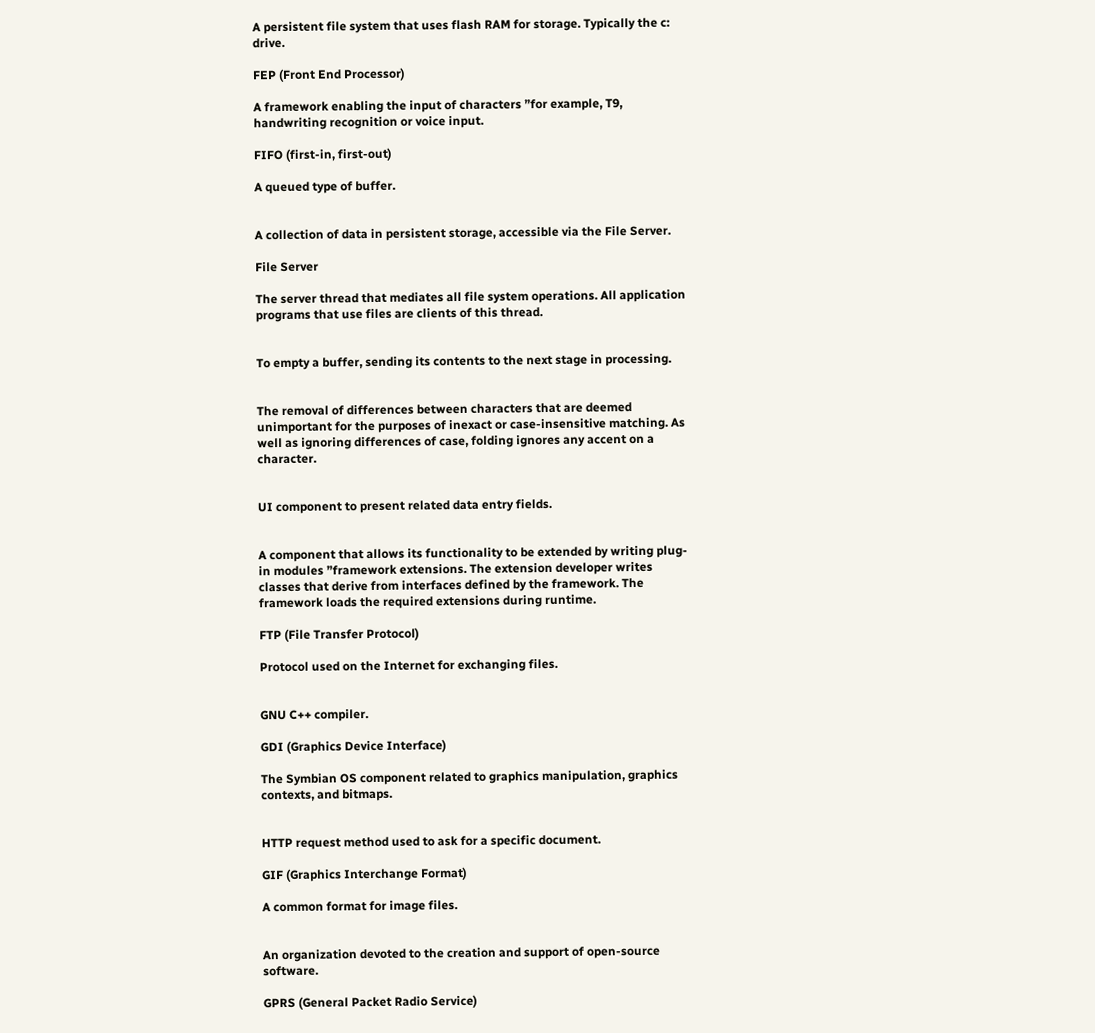A persistent file system that uses flash RAM for storage. Typically the c: drive.

FEP (Front End Processor)

A framework enabling the input of characters ”for example, T9, handwriting recognition or voice input.

FIFO (first-in, first-out)

A queued type of buffer.


A collection of data in persistent storage, accessible via the File Server.

File Server

The server thread that mediates all file system operations. All application programs that use files are clients of this thread.


To empty a buffer, sending its contents to the next stage in processing.


The removal of differences between characters that are deemed unimportant for the purposes of inexact or case-insensitive matching. As well as ignoring differences of case, folding ignores any accent on a character.


UI component to present related data entry fields.


A component that allows its functionality to be extended by writing plug-in modules ”framework extensions. The extension developer writes classes that derive from interfaces defined by the framework. The framework loads the required extensions during runtime.

FTP (File Transfer Protocol)

Protocol used on the Internet for exchanging files.


GNU C++ compiler.

GDI (Graphics Device Interface)

The Symbian OS component related to graphics manipulation, graphics contexts, and bitmaps.


HTTP request method used to ask for a specific document.

GIF (Graphics Interchange Format)

A common format for image files.


An organization devoted to the creation and support of open-source software.

GPRS (General Packet Radio Service)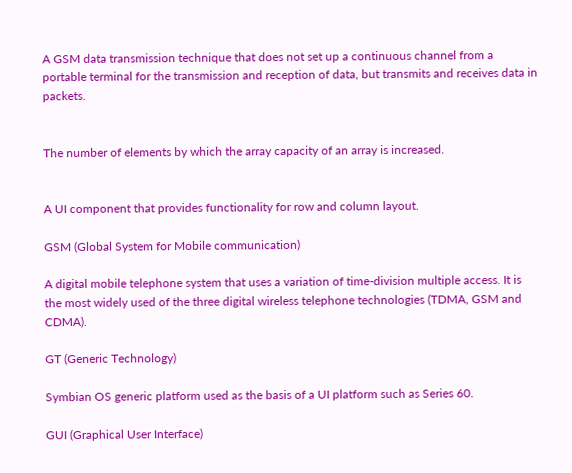A GSM data transmission technique that does not set up a continuous channel from a portable terminal for the transmission and reception of data, but transmits and receives data in packets.


The number of elements by which the array capacity of an array is increased.


A UI component that provides functionality for row and column layout.

GSM (Global System for Mobile communication)

A digital mobile telephone system that uses a variation of time-division multiple access. It is the most widely used of the three digital wireless telephone technologies (TDMA, GSM and CDMA).

GT (Generic Technology)

Symbian OS generic platform used as the basis of a UI platform such as Series 60.

GUI (Graphical User Interface)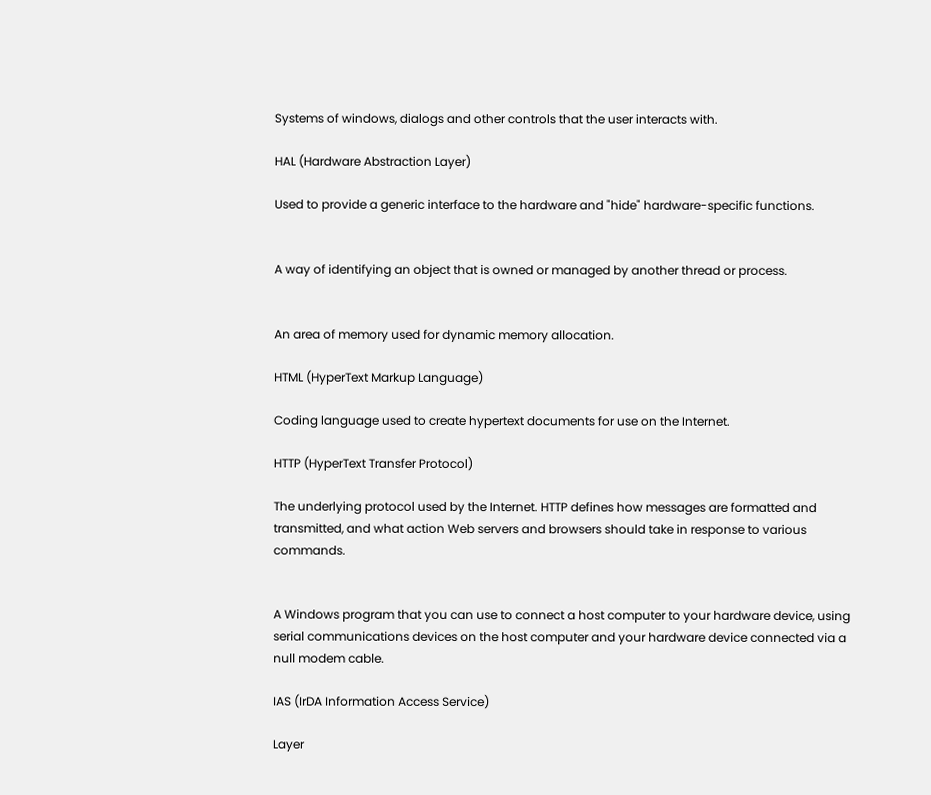Systems of windows, dialogs and other controls that the user interacts with.

HAL (Hardware Abstraction Layer)

Used to provide a generic interface to the hardware and "hide" hardware-specific functions.


A way of identifying an object that is owned or managed by another thread or process.


An area of memory used for dynamic memory allocation.

HTML (HyperText Markup Language)

Coding language used to create hypertext documents for use on the Internet.

HTTP (HyperText Transfer Protocol)

The underlying protocol used by the Internet. HTTP defines how messages are formatted and transmitted, and what action Web servers and browsers should take in response to various commands.


A Windows program that you can use to connect a host computer to your hardware device, using serial communications devices on the host computer and your hardware device connected via a null modem cable.

IAS (IrDA Information Access Service)

Layer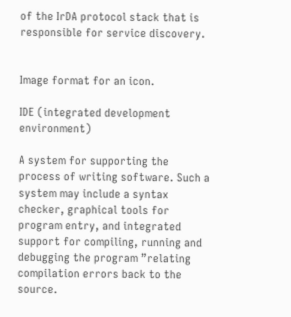of the IrDA protocol stack that is responsible for service discovery.


Image format for an icon.

IDE (integrated development environment)

A system for supporting the process of writing software. Such a system may include a syntax checker, graphical tools for program entry, and integrated support for compiling, running and debugging the program ”relating compilation errors back to the source.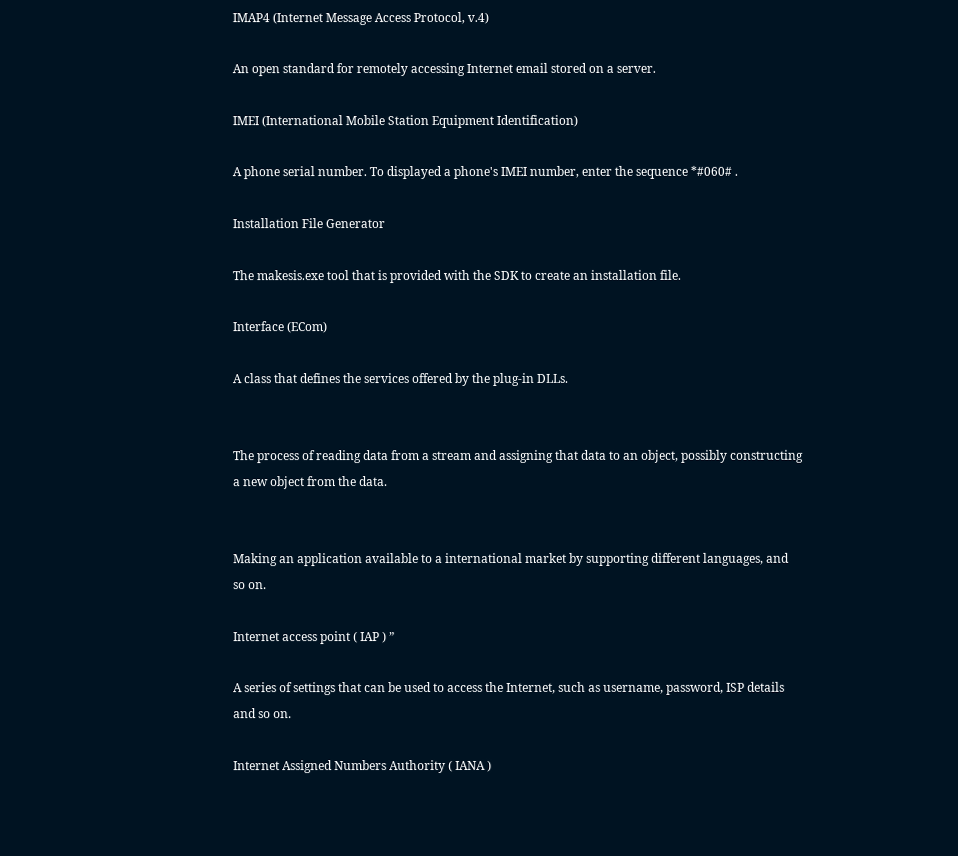IMAP4 (Internet Message Access Protocol, v.4)

An open standard for remotely accessing Internet email stored on a server.

IMEI (International Mobile Station Equipment Identification)

A phone serial number. To displayed a phone's IMEI number, enter the sequence *#060# .

Installation File Generator

The makesis.exe tool that is provided with the SDK to create an installation file.

Interface (ECom)

A class that defines the services offered by the plug-in DLLs.


The process of reading data from a stream and assigning that data to an object, possibly constructing a new object from the data.


Making an application available to a international market by supporting different languages, and so on.

Internet access point ( IAP ) ”

A series of settings that can be used to access the Internet, such as username, password, ISP details and so on.

Internet Assigned Numbers Authority ( IANA )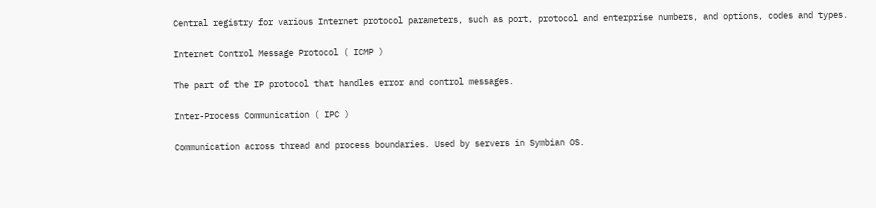Central registry for various Internet protocol parameters, such as port, protocol and enterprise numbers, and options, codes and types.

Internet Control Message Protocol ( ICMP )

The part of the IP protocol that handles error and control messages.

Inter-Process Communication ( IPC )

Communication across thread and process boundaries. Used by servers in Symbian OS.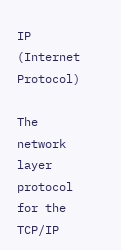IP (Internet Protocol)

The network layer protocol for the TCP/IP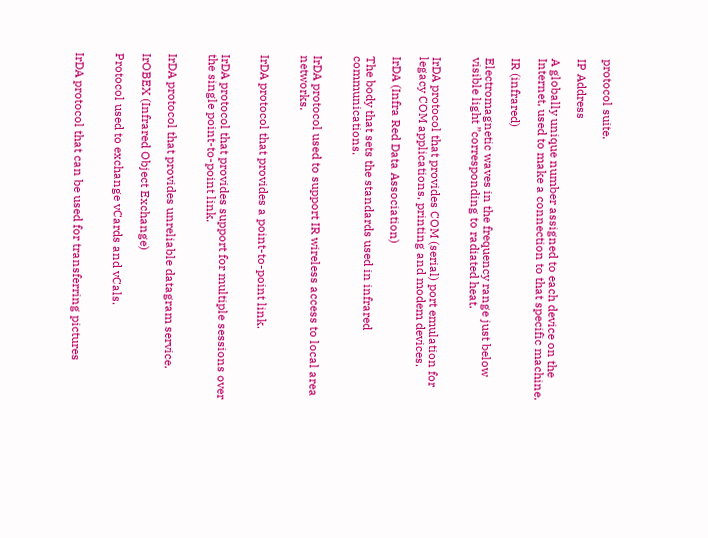protocol suite.

IP Address

A globally unique number assigned to each device on the Internet, used to make a connection to that specific machine.

IR (infrared)

Electromagnetic waves in the frequency range just below visible light ”corresponding to radiated heat.


IrDA protocol that provides COM (serial) port emulation for legacy COM applications, printing and modem devices.

IrDA (Infra Red Data Association)

The body that sets the standards used in infrared communications.


IrDA protocol used to support IR wireless access to local area networks.


IrDA protocol that provides a point-to-point link.


IrDA protocol that provides support for multiple sessions over the single point-to-point link.


IrDA protocol that provides unreliable datagram service.

IrOBEX (Infrared Object Exchange)

Protocol used to exchange vCards and vCals.


IrDA protocol that can be used for transferring pictures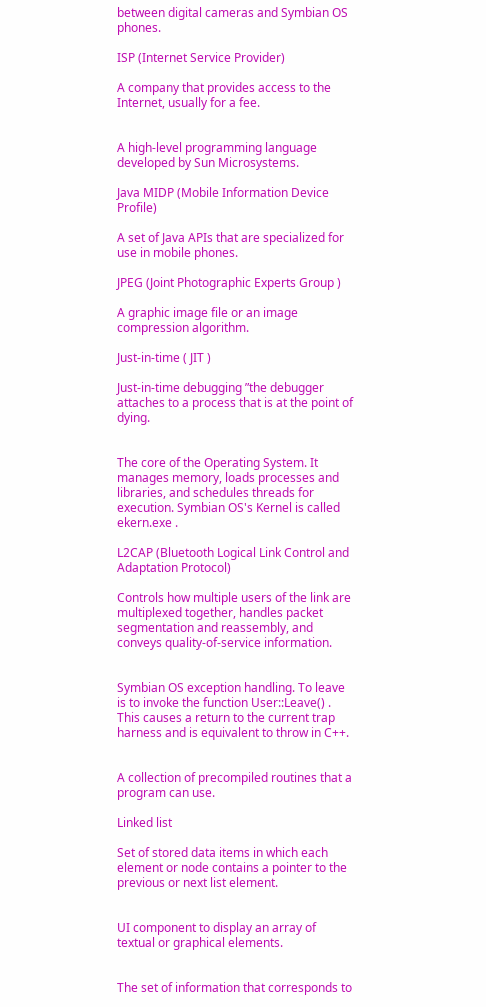between digital cameras and Symbian OS phones.

ISP (Internet Service Provider)

A company that provides access to the Internet, usually for a fee.


A high-level programming language developed by Sun Microsystems.

Java MIDP (Mobile Information Device Profile)

A set of Java APIs that are specialized for use in mobile phones.

JPEG (Joint Photographic Experts Group )

A graphic image file or an image compression algorithm.

Just-in-time ( JIT )

Just-in-time debugging ”the debugger attaches to a process that is at the point of dying.


The core of the Operating System. It manages memory, loads processes and libraries, and schedules threads for execution. Symbian OS's Kernel is called ekern.exe .

L2CAP (Bluetooth Logical Link Control and Adaptation Protocol)

Controls how multiple users of the link are multiplexed together, handles packet segmentation and reassembly, and conveys quality-of-service information.


Symbian OS exception handling. To leave is to invoke the function User::Leave() . This causes a return to the current trap harness and is equivalent to throw in C++.


A collection of precompiled routines that a program can use.

Linked list

Set of stored data items in which each element or node contains a pointer to the previous or next list element.


UI component to display an array of textual or graphical elements.


The set of information that corresponds to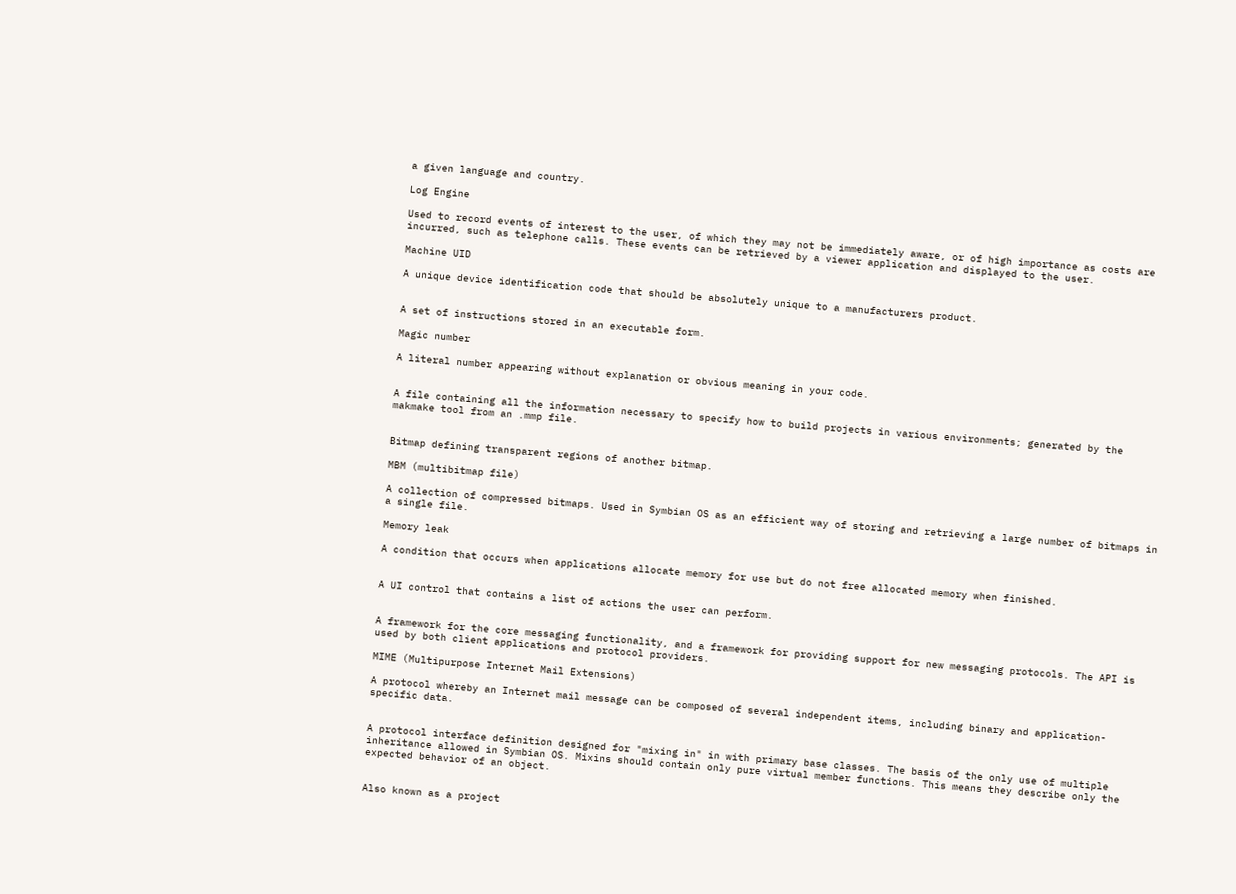a given language and country.

Log Engine

Used to record events of interest to the user, of which they may not be immediately aware, or of high importance as costs are incurred, such as telephone calls. These events can be retrieved by a viewer application and displayed to the user.

Machine UID

A unique device identification code that should be absolutely unique to a manufacturers product.


A set of instructions stored in an executable form.

Magic number

A literal number appearing without explanation or obvious meaning in your code.


A file containing all the information necessary to specify how to build projects in various environments; generated by the makmake tool from an .mmp file.


Bitmap defining transparent regions of another bitmap.

MBM (multibitmap file)

A collection of compressed bitmaps. Used in Symbian OS as an efficient way of storing and retrieving a large number of bitmaps in a single file.

Memory leak

A condition that occurs when applications allocate memory for use but do not free allocated memory when finished.


A UI control that contains a list of actions the user can perform.


A framework for the core messaging functionality, and a framework for providing support for new messaging protocols. The API is used by both client applications and protocol providers.

MIME (Multipurpose Internet Mail Extensions)

A protocol whereby an Internet mail message can be composed of several independent items, including binary and application-specific data.


A protocol interface definition designed for "mixing in" in with primary base classes. The basis of the only use of multiple inheritance allowed in Symbian OS. Mixins should contain only pure virtual member functions. This means they describe only the expected behavior of an object.


Also known as a project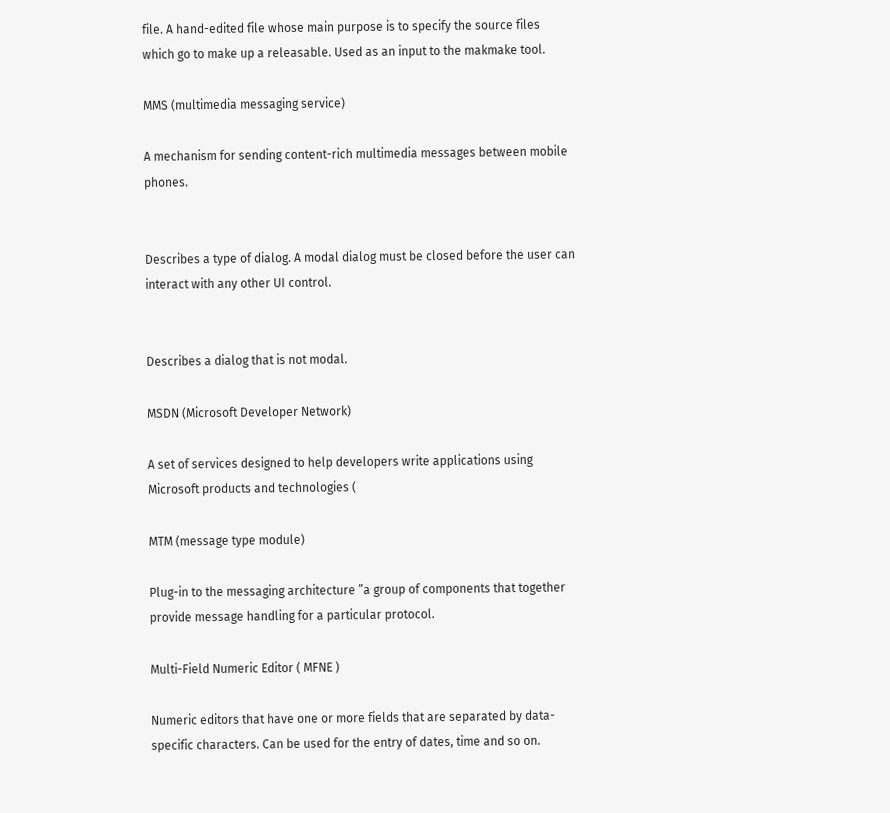file. A hand-edited file whose main purpose is to specify the source files which go to make up a releasable. Used as an input to the makmake tool.

MMS (multimedia messaging service)

A mechanism for sending content-rich multimedia messages between mobile phones.


Describes a type of dialog. A modal dialog must be closed before the user can interact with any other UI control.


Describes a dialog that is not modal.

MSDN (Microsoft Developer Network)

A set of services designed to help developers write applications using Microsoft products and technologies (

MTM (message type module)

Plug-in to the messaging architecture ”a group of components that together provide message handling for a particular protocol.

Multi-Field Numeric Editor ( MFNE )

Numeric editors that have one or more fields that are separated by data-specific characters. Can be used for the entry of dates, time and so on.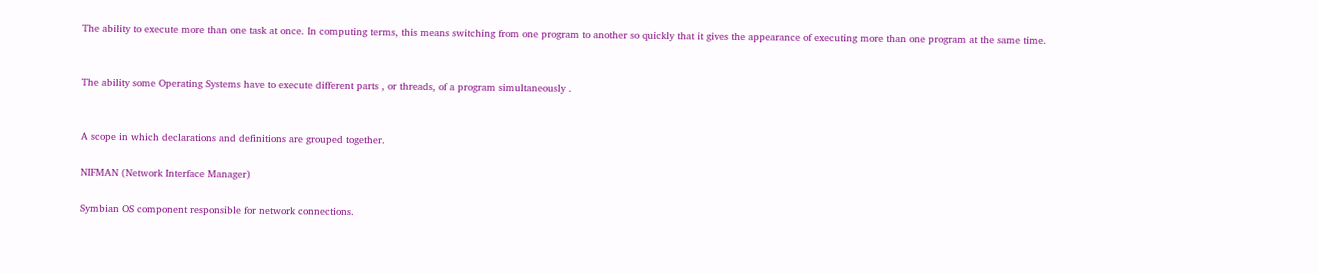The ability to execute more than one task at once. In computing terms, this means switching from one program to another so quickly that it gives the appearance of executing more than one program at the same time.


The ability some Operating Systems have to execute different parts , or threads, of a program simultaneously .


A scope in which declarations and definitions are grouped together.

NIFMAN (Network Interface Manager)

Symbian OS component responsible for network connections.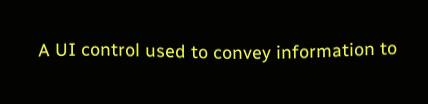A UI control used to convey information to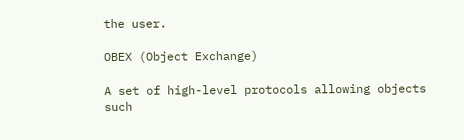the user.

OBEX (Object Exchange)

A set of high-level protocols allowing objects such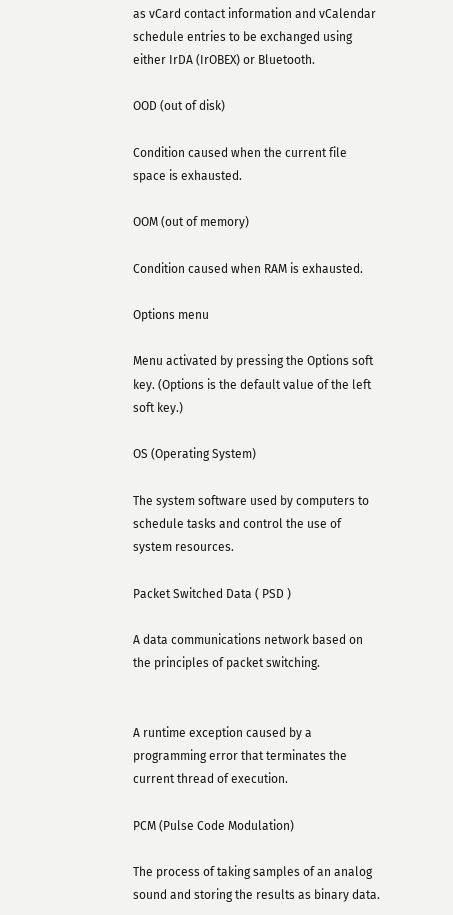as vCard contact information and vCalendar schedule entries to be exchanged using either IrDA (IrOBEX) or Bluetooth.

OOD (out of disk)

Condition caused when the current file space is exhausted.

OOM (out of memory)

Condition caused when RAM is exhausted.

Options menu

Menu activated by pressing the Options soft key. (Options is the default value of the left soft key.)

OS (Operating System)

The system software used by computers to schedule tasks and control the use of system resources.

Packet Switched Data ( PSD )

A data communications network based on the principles of packet switching.


A runtime exception caused by a programming error that terminates the current thread of execution.

PCM (Pulse Code Modulation)

The process of taking samples of an analog sound and storing the results as binary data.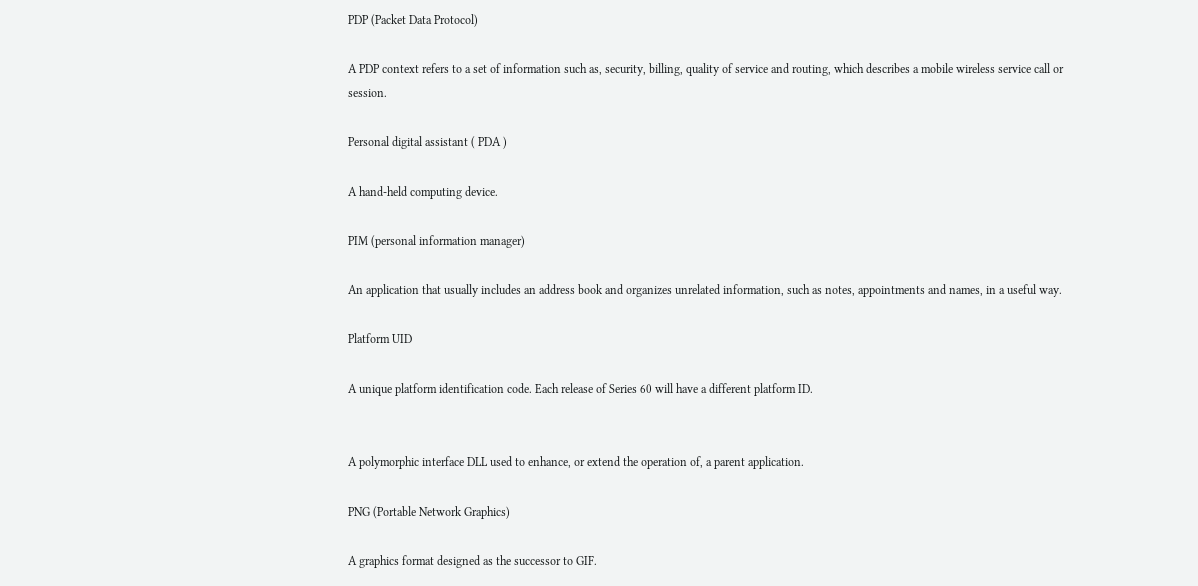PDP (Packet Data Protocol)

A PDP context refers to a set of information such as, security, billing, quality of service and routing, which describes a mobile wireless service call or session.

Personal digital assistant ( PDA )

A hand-held computing device.

PIM (personal information manager)

An application that usually includes an address book and organizes unrelated information, such as notes, appointments and names, in a useful way.

Platform UID

A unique platform identification code. Each release of Series 60 will have a different platform ID.


A polymorphic interface DLL used to enhance, or extend the operation of, a parent application.

PNG (Portable Network Graphics)

A graphics format designed as the successor to GIF.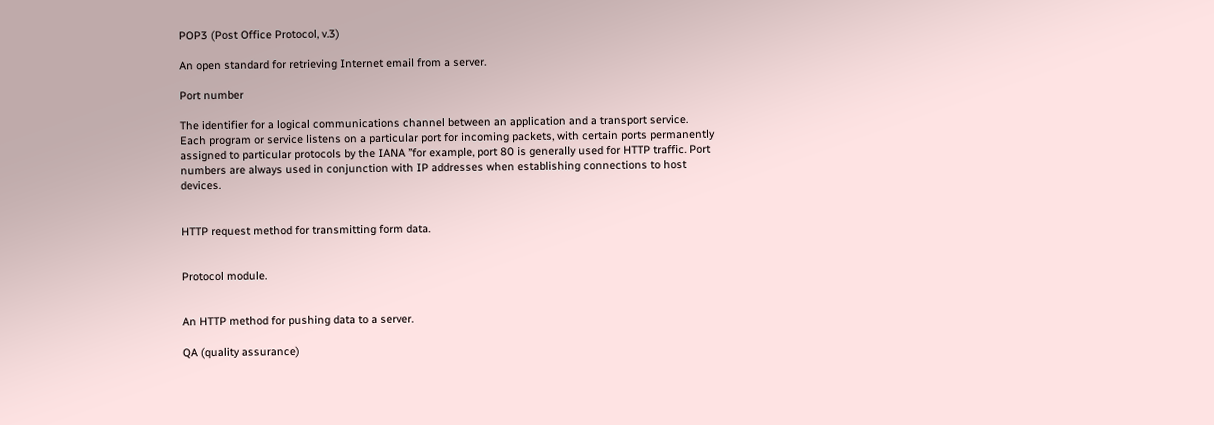POP3 (Post Office Protocol, v.3)

An open standard for retrieving Internet email from a server.

Port number

The identifier for a logical communications channel between an application and a transport service. Each program or service listens on a particular port for incoming packets, with certain ports permanently assigned to particular protocols by the IANA ”for example, port 80 is generally used for HTTP traffic. Port numbers are always used in conjunction with IP addresses when establishing connections to host devices.


HTTP request method for transmitting form data.


Protocol module.


An HTTP method for pushing data to a server.

QA (quality assurance)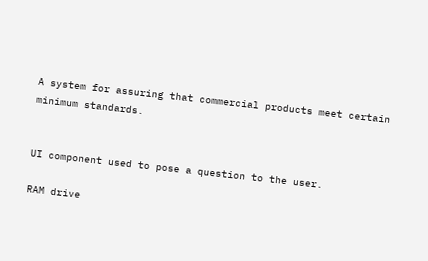A system for assuring that commercial products meet certain minimum standards.


UI component used to pose a question to the user.

RAM drive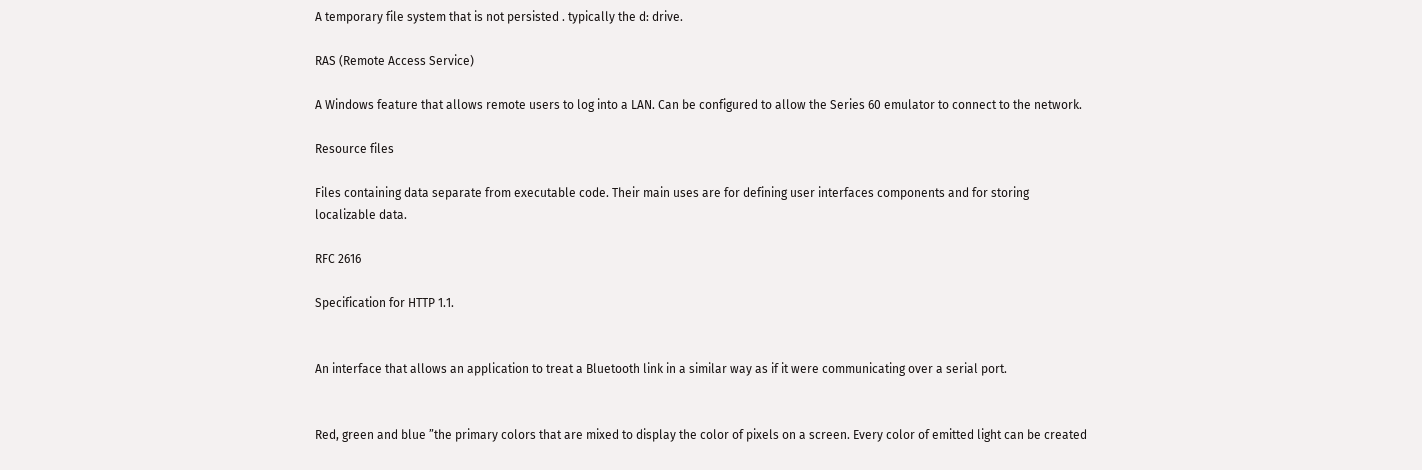A temporary file system that is not persisted . typically the d: drive.

RAS (Remote Access Service)

A Windows feature that allows remote users to log into a LAN. Can be configured to allow the Series 60 emulator to connect to the network.

Resource files

Files containing data separate from executable code. Their main uses are for defining user interfaces components and for storing localizable data.

RFC 2616

Specification for HTTP 1.1.


An interface that allows an application to treat a Bluetooth link in a similar way as if it were communicating over a serial port.


Red, green and blue ”the primary colors that are mixed to display the color of pixels on a screen. Every color of emitted light can be created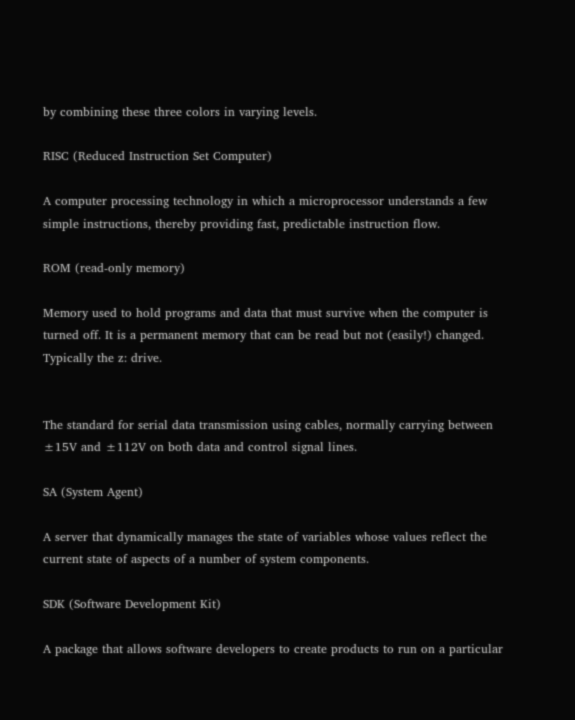by combining these three colors in varying levels.

RISC (Reduced Instruction Set Computer)

A computer processing technology in which a microprocessor understands a few simple instructions, thereby providing fast, predictable instruction flow.

ROM (read-only memory)

Memory used to hold programs and data that must survive when the computer is turned off. It is a permanent memory that can be read but not (easily!) changed. Typically the z: drive.


The standard for serial data transmission using cables, normally carrying between ±15V and ±112V on both data and control signal lines.

SA (System Agent)

A server that dynamically manages the state of variables whose values reflect the current state of aspects of a number of system components.

SDK (Software Development Kit)

A package that allows software developers to create products to run on a particular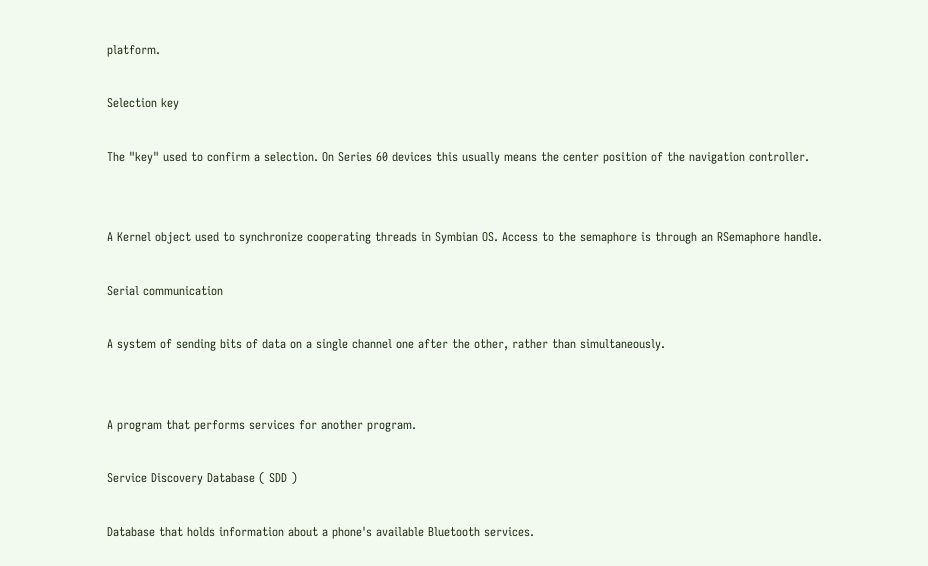platform.

Selection key

The "key" used to confirm a selection. On Series 60 devices this usually means the center position of the navigation controller.


A Kernel object used to synchronize cooperating threads in Symbian OS. Access to the semaphore is through an RSemaphore handle.

Serial communication

A system of sending bits of data on a single channel one after the other, rather than simultaneously.


A program that performs services for another program.

Service Discovery Database ( SDD )

Database that holds information about a phone's available Bluetooth services.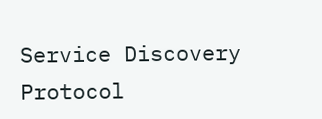Service Discovery Protocol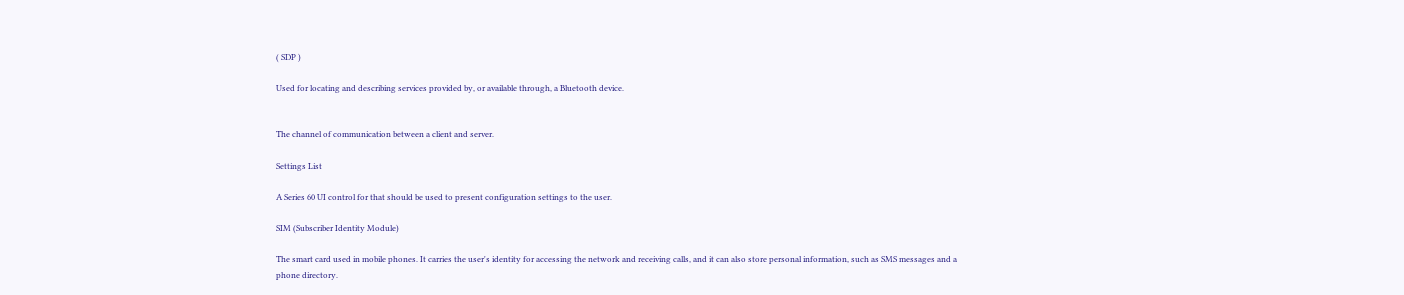( SDP )

Used for locating and describing services provided by, or available through, a Bluetooth device.


The channel of communication between a client and server.

Settings List

A Series 60 UI control for that should be used to present configuration settings to the user.

SIM (Subscriber Identity Module)

The smart card used in mobile phones. It carries the user's identity for accessing the network and receiving calls, and it can also store personal information, such as SMS messages and a phone directory.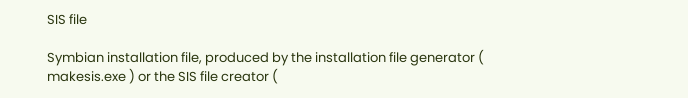SIS file

Symbian installation file, produced by the installation file generator ( makesis.exe ) or the SIS file creator (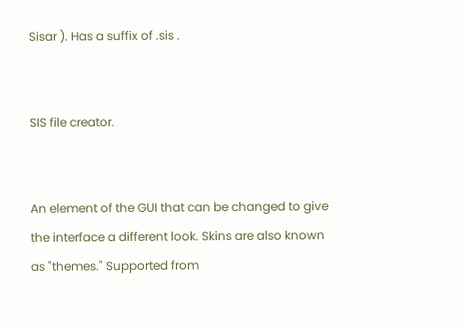Sisar ). Has a suffix of .sis .


SIS file creator.


An element of the GUI that can be changed to give the interface a different look. Skins are also known as "themes." Supported from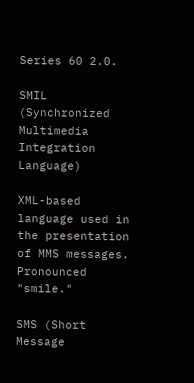Series 60 2.0.

SMIL (Synchronized Multimedia Integration Language)

XML-based language used in the presentation of MMS messages. Pronounced "smile."

SMS (Short Message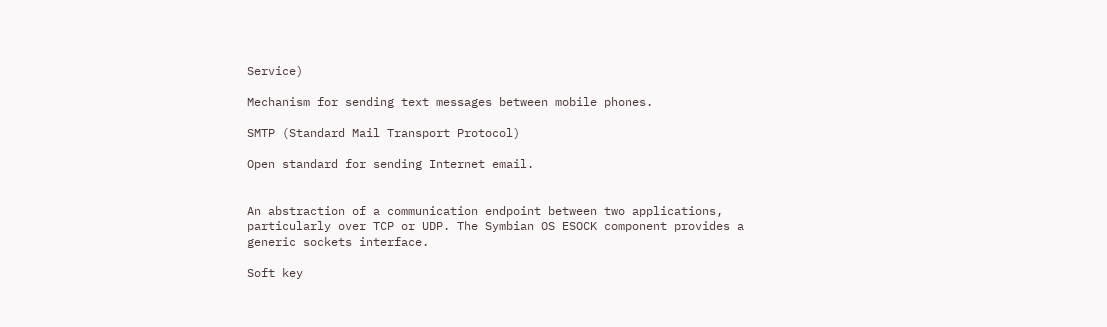Service)

Mechanism for sending text messages between mobile phones.

SMTP (Standard Mail Transport Protocol)

Open standard for sending Internet email.


An abstraction of a communication endpoint between two applications, particularly over TCP or UDP. The Symbian OS ESOCK component provides a generic sockets interface.

Soft key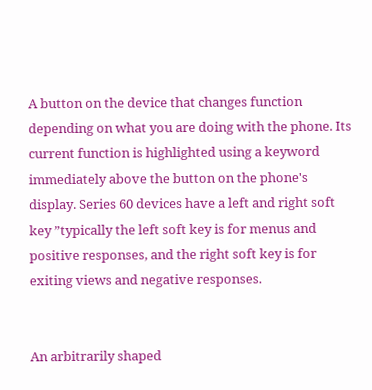A button on the device that changes function depending on what you are doing with the phone. Its current function is highlighted using a keyword immediately above the button on the phone's display. Series 60 devices have a left and right soft key ”typically the left soft key is for menus and positive responses, and the right soft key is for exiting views and negative responses.


An arbitrarily shaped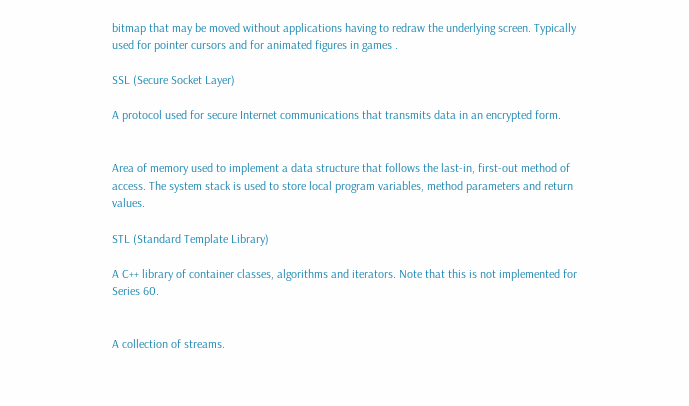bitmap that may be moved without applications having to redraw the underlying screen. Typically used for pointer cursors and for animated figures in games .

SSL (Secure Socket Layer)

A protocol used for secure Internet communications that transmits data in an encrypted form.


Area of memory used to implement a data structure that follows the last-in, first-out method of access. The system stack is used to store local program variables, method parameters and return values.

STL (Standard Template Library)

A C++ library of container classes, algorithms and iterators. Note that this is not implemented for Series 60.


A collection of streams.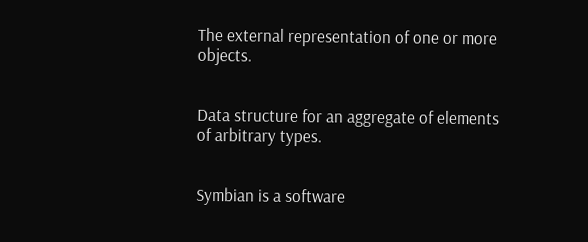The external representation of one or more objects.


Data structure for an aggregate of elements of arbitrary types.


Symbian is a software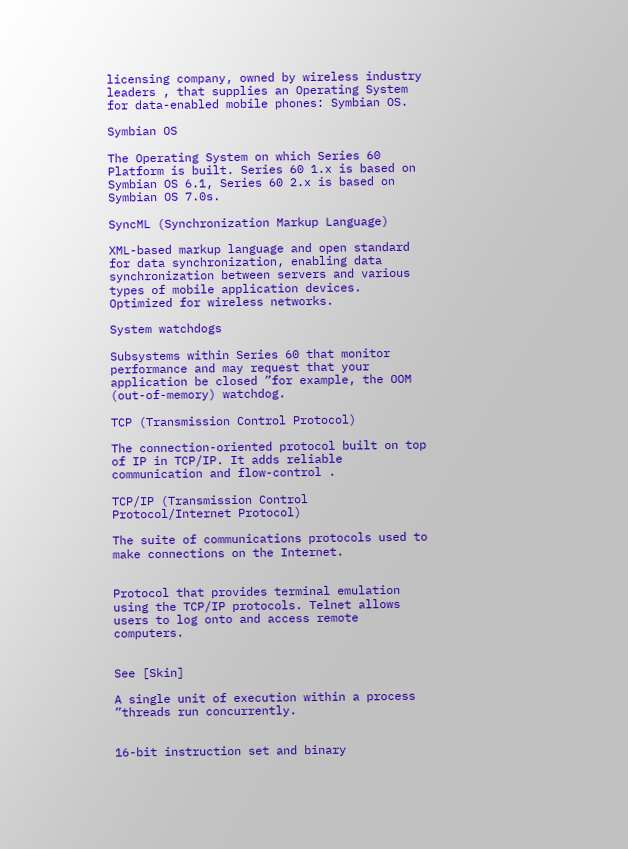licensing company, owned by wireless industry leaders , that supplies an Operating System for data-enabled mobile phones: Symbian OS.

Symbian OS

The Operating System on which Series 60 Platform is built. Series 60 1.x is based on Symbian OS 6.1, Series 60 2.x is based on Symbian OS 7.0s.

SyncML (Synchronization Markup Language)

XML-based markup language and open standard for data synchronization, enabling data synchronization between servers and various types of mobile application devices. Optimized for wireless networks.

System watchdogs

Subsystems within Series 60 that monitor performance and may request that your application be closed ”for example, the OOM (out-of-memory) watchdog.

TCP (Transmission Control Protocol)

The connection-oriented protocol built on top of IP in TCP/IP. It adds reliable communication and flow-control .

TCP/IP (Transmission Control Protocol/Internet Protocol)

The suite of communications protocols used to make connections on the Internet.


Protocol that provides terminal emulation using the TCP/IP protocols. Telnet allows users to log onto and access remote computers.


See [Skin]

A single unit of execution within a process ”threads run concurrently.


16-bit instruction set and binary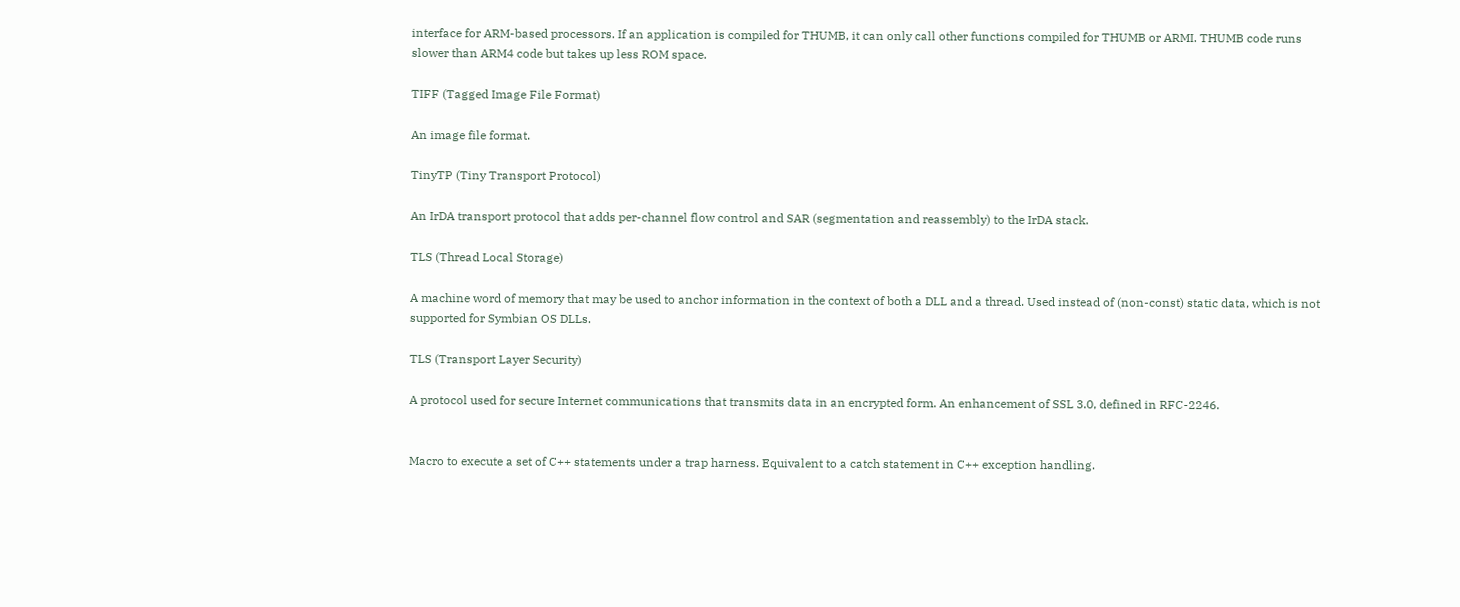interface for ARM-based processors. If an application is compiled for THUMB, it can only call other functions compiled for THUMB or ARMI. THUMB code runs slower than ARM4 code but takes up less ROM space.

TIFF (Tagged Image File Format)

An image file format.

TinyTP (Tiny Transport Protocol)

An IrDA transport protocol that adds per-channel flow control and SAR (segmentation and reassembly) to the IrDA stack.

TLS (Thread Local Storage)

A machine word of memory that may be used to anchor information in the context of both a DLL and a thread. Used instead of (non-const) static data, which is not supported for Symbian OS DLLs.

TLS (Transport Layer Security)

A protocol used for secure Internet communications that transmits data in an encrypted form. An enhancement of SSL 3.0, defined in RFC-2246.


Macro to execute a set of C++ statements under a trap harness. Equivalent to a catch statement in C++ exception handling.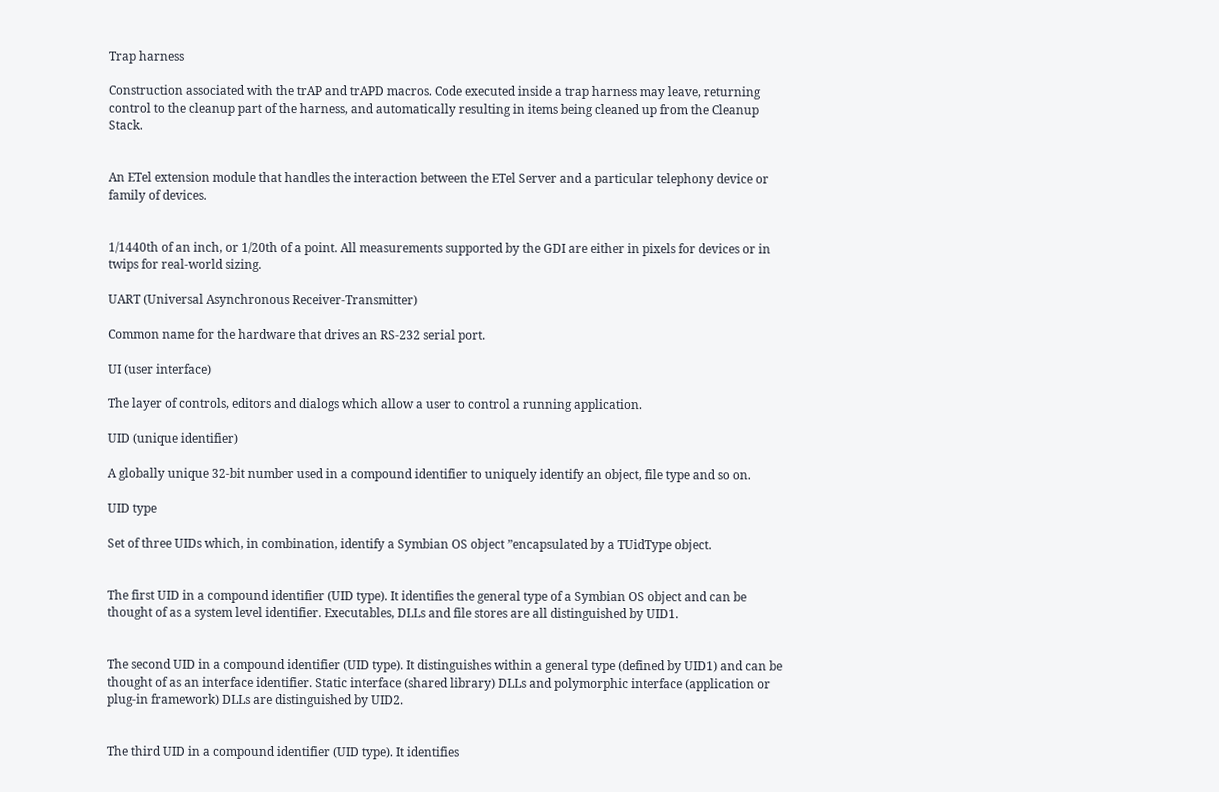Trap harness

Construction associated with the trAP and trAPD macros. Code executed inside a trap harness may leave, returning control to the cleanup part of the harness, and automatically resulting in items being cleaned up from the Cleanup Stack.


An ETel extension module that handles the interaction between the ETel Server and a particular telephony device or family of devices.


1/1440th of an inch, or 1/20th of a point. All measurements supported by the GDI are either in pixels for devices or in twips for real-world sizing.

UART (Universal Asynchronous Receiver-Transmitter)

Common name for the hardware that drives an RS-232 serial port.

UI (user interface)

The layer of controls, editors and dialogs which allow a user to control a running application.

UID (unique identifier)

A globally unique 32-bit number used in a compound identifier to uniquely identify an object, file type and so on.

UID type

Set of three UIDs which, in combination, identify a Symbian OS object ”encapsulated by a TUidType object.


The first UID in a compound identifier (UID type). It identifies the general type of a Symbian OS object and can be thought of as a system level identifier. Executables, DLLs and file stores are all distinguished by UID1.


The second UID in a compound identifier (UID type). It distinguishes within a general type (defined by UID1) and can be thought of as an interface identifier. Static interface (shared library) DLLs and polymorphic interface (application or plug-in framework) DLLs are distinguished by UID2.


The third UID in a compound identifier (UID type). It identifies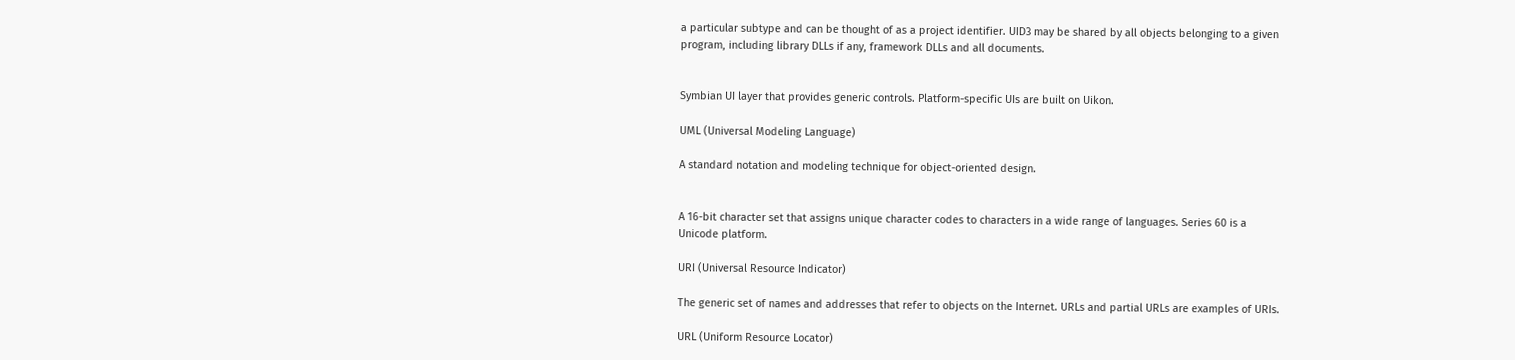a particular subtype and can be thought of as a project identifier. UID3 may be shared by all objects belonging to a given program, including library DLLs if any, framework DLLs and all documents.


Symbian UI layer that provides generic controls. Platform-specific UIs are built on Uikon.

UML (Universal Modeling Language)

A standard notation and modeling technique for object-oriented design.


A 16-bit character set that assigns unique character codes to characters in a wide range of languages. Series 60 is a Unicode platform.

URI (Universal Resource Indicator)

The generic set of names and addresses that refer to objects on the Internet. URLs and partial URLs are examples of URIs.

URL (Uniform Resource Locator)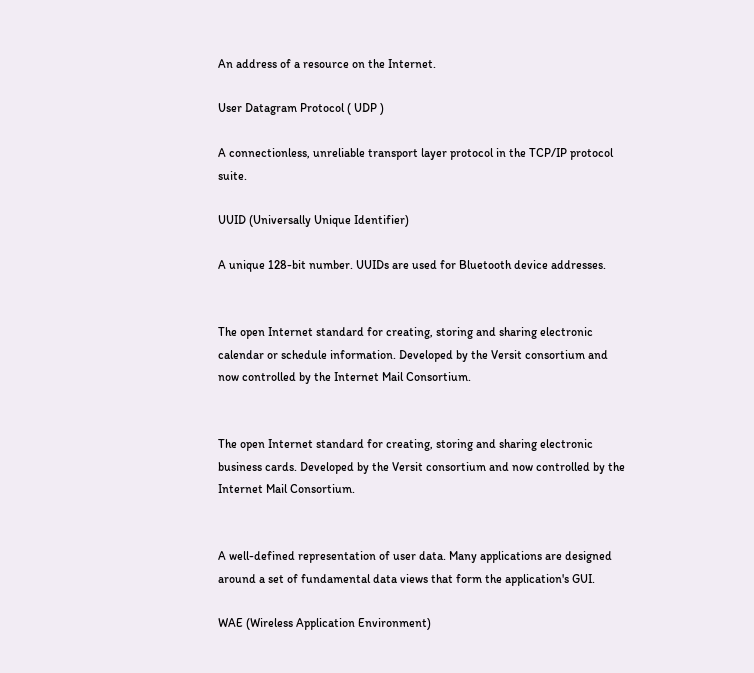An address of a resource on the Internet.

User Datagram Protocol ( UDP )

A connectionless, unreliable transport layer protocol in the TCP/IP protocol suite.

UUID (Universally Unique Identifier)

A unique 128-bit number. UUIDs are used for Bluetooth device addresses.


The open Internet standard for creating, storing and sharing electronic calendar or schedule information. Developed by the Versit consortium and now controlled by the Internet Mail Consortium.


The open Internet standard for creating, storing and sharing electronic business cards. Developed by the Versit consortium and now controlled by the Internet Mail Consortium.


A well-defined representation of user data. Many applications are designed around a set of fundamental data views that form the application's GUI.

WAE (Wireless Application Environment)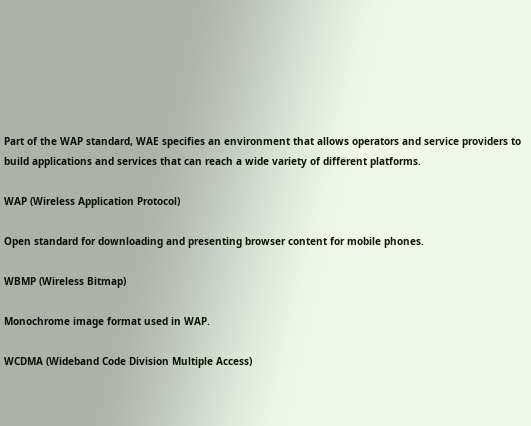Part of the WAP standard, WAE specifies an environment that allows operators and service providers to build applications and services that can reach a wide variety of different platforms.

WAP (Wireless Application Protocol)

Open standard for downloading and presenting browser content for mobile phones.

WBMP (Wireless Bitmap)

Monochrome image format used in WAP.

WCDMA (Wideband Code Division Multiple Access)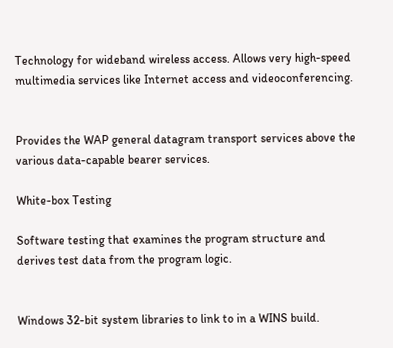Technology for wideband wireless access. Allows very high-speed multimedia services like Internet access and videoconferencing.


Provides the WAP general datagram transport services above the various data-capable bearer services.

White-box Testing

Software testing that examines the program structure and derives test data from the program logic.


Windows 32-bit system libraries to link to in a WINS build.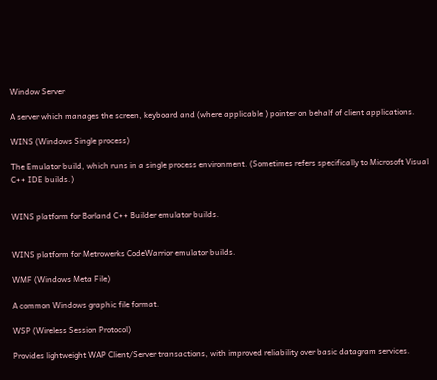Window Server

A server which manages the screen, keyboard and (where applicable ) pointer on behalf of client applications.

WINS (Windows Single process)

The Emulator build, which runs in a single process environment. (Sometimes refers specifically to Microsoft Visual C++ IDE builds.)


WINS platform for Borland C++ Builder emulator builds.


WINS platform for Metrowerks CodeWarrior emulator builds.

WMF (Windows Meta File)

A common Windows graphic file format.

WSP (Wireless Session Protocol)

Provides lightweight WAP Client/Server transactions, with improved reliability over basic datagram services.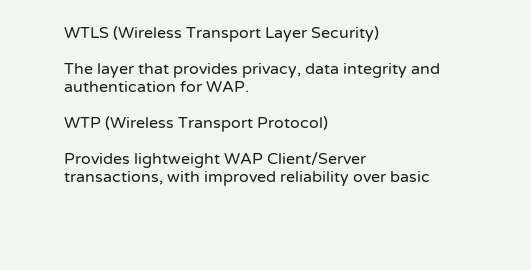WTLS (Wireless Transport Layer Security)

The layer that provides privacy, data integrity and authentication for WAP.

WTP (Wireless Transport Protocol)

Provides lightweight WAP Client/Server transactions, with improved reliability over basic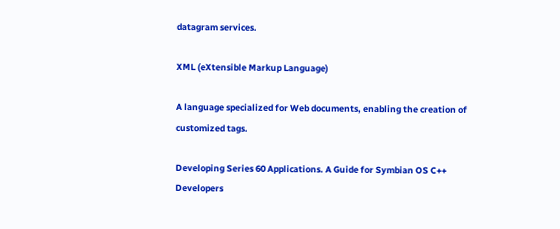datagram services.

XML (eXtensible Markup Language)

A language specialized for Web documents, enabling the creation of customized tags.

Developing Series 60 Applications. A Guide for Symbian OS C++ Developers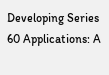Developing Series 60 Applications: A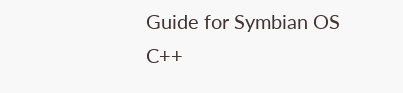Guide for Symbian OS C++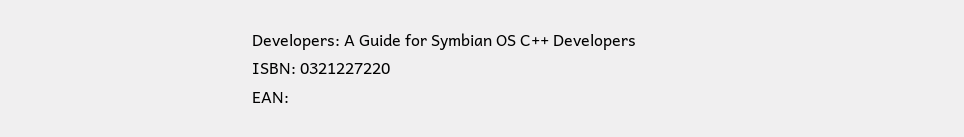Developers: A Guide for Symbian OS C++ Developers
ISBN: 0321227220
EAN: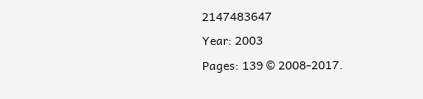2147483647
Year: 2003
Pages: 139 © 2008-2017.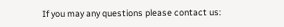If you may any questions please contact us: